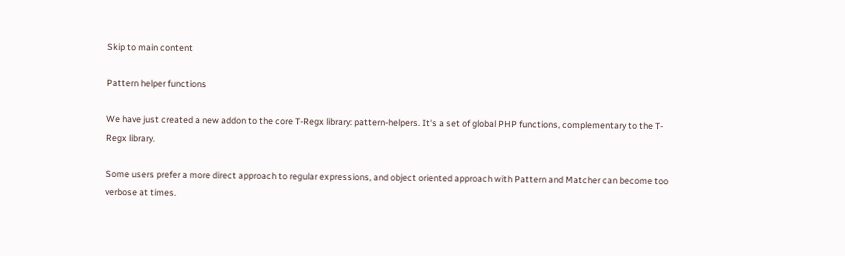Skip to main content

Pattern helper functions

We have just created a new addon to the core T-Regx library: pattern-helpers. It's a set of global PHP functions, complementary to the T-Regx library.

Some users prefer a more direct approach to regular expressions, and object oriented approach with Pattern and Matcher can become too verbose at times.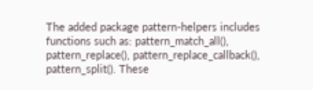The added package pattern-helpers includes functions such as: pattern_match_all(), pattern_replace(), pattern_replace_callback(), pattern_split(). These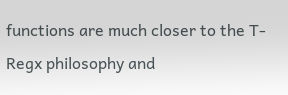functions are much closer to the T-Regx philosophy and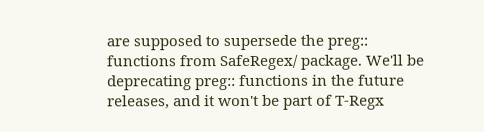are supposed to supersede the preg:: functions from SafeRegex/ package. We'll be deprecating preg:: functions in the future releases, and it won't be part of T-Regx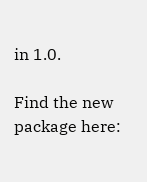in 1.0.

Find the new package here: